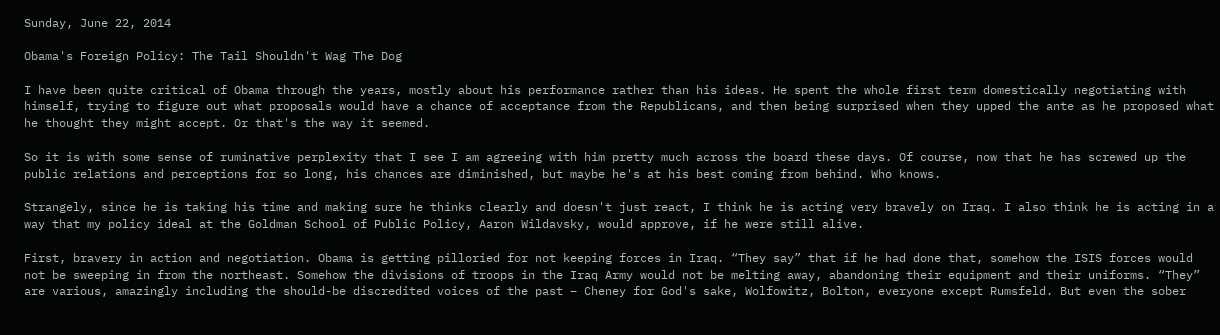Sunday, June 22, 2014

Obama's Foreign Policy: The Tail Shouldn't Wag The Dog

I have been quite critical of Obama through the years, mostly about his performance rather than his ideas. He spent the whole first term domestically negotiating with himself, trying to figure out what proposals would have a chance of acceptance from the Republicans, and then being surprised when they upped the ante as he proposed what he thought they might accept. Or that's the way it seemed.

So it is with some sense of ruminative perplexity that I see I am agreeing with him pretty much across the board these days. Of course, now that he has screwed up the public relations and perceptions for so long, his chances are diminished, but maybe he's at his best coming from behind. Who knows.

Strangely, since he is taking his time and making sure he thinks clearly and doesn't just react, I think he is acting very bravely on Iraq. I also think he is acting in a way that my policy ideal at the Goldman School of Public Policy, Aaron Wildavsky, would approve, if he were still alive.

First, bravery in action and negotiation. Obama is getting pilloried for not keeping forces in Iraq. “They say” that if he had done that, somehow the ISIS forces would not be sweeping in from the northeast. Somehow the divisions of troops in the Iraq Army would not be melting away, abandoning their equipment and their uniforms. “They” are various, amazingly including the should-be discredited voices of the past – Cheney for God's sake, Wolfowitz, Bolton, everyone except Rumsfeld. But even the sober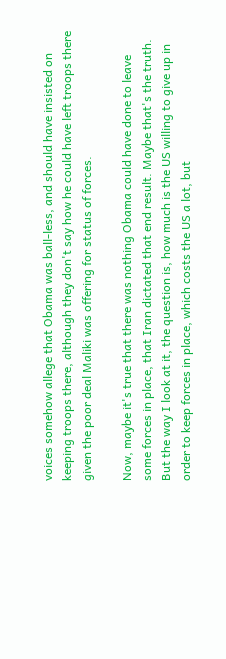voices somehow allege that Obama was ball-less, and should have insisted on keeping troops there, although they don't say how he could have left troops there given the poor deal Maliki was offering for status of forces.

Now, maybe it's true that there was nothing Obama could have done to leave some forces in place, that Iran dictated that end result. Maybe that's the truth. But the way I look at it, the question is, how much is the US willing to give up in order to keep forces in place, which costs the US a lot, but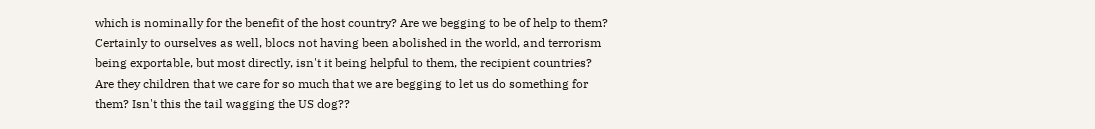which is nominally for the benefit of the host country? Are we begging to be of help to them? Certainly to ourselves as well, blocs not having been abolished in the world, and terrorism being exportable, but most directly, isn't it being helpful to them, the recipient countries? Are they children that we care for so much that we are begging to let us do something for them? Isn't this the tail wagging the US dog??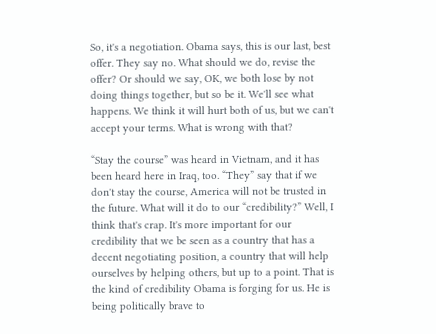So, it's a negotiation. Obama says, this is our last, best offer. They say no. What should we do, revise the offer? Or should we say, OK, we both lose by not doing things together, but so be it. We'll see what happens. We think it will hurt both of us, but we can't accept your terms. What is wrong with that?

“Stay the course” was heard in Vietnam, and it has been heard here in Iraq, too. “They” say that if we don't stay the course, America will not be trusted in the future. What will it do to our “credibility?” Well, I think that's crap. It's more important for our credibility that we be seen as a country that has a decent negotiating position, a country that will help ourselves by helping others, but up to a point. That is the kind of credibility Obama is forging for us. He is being politically brave to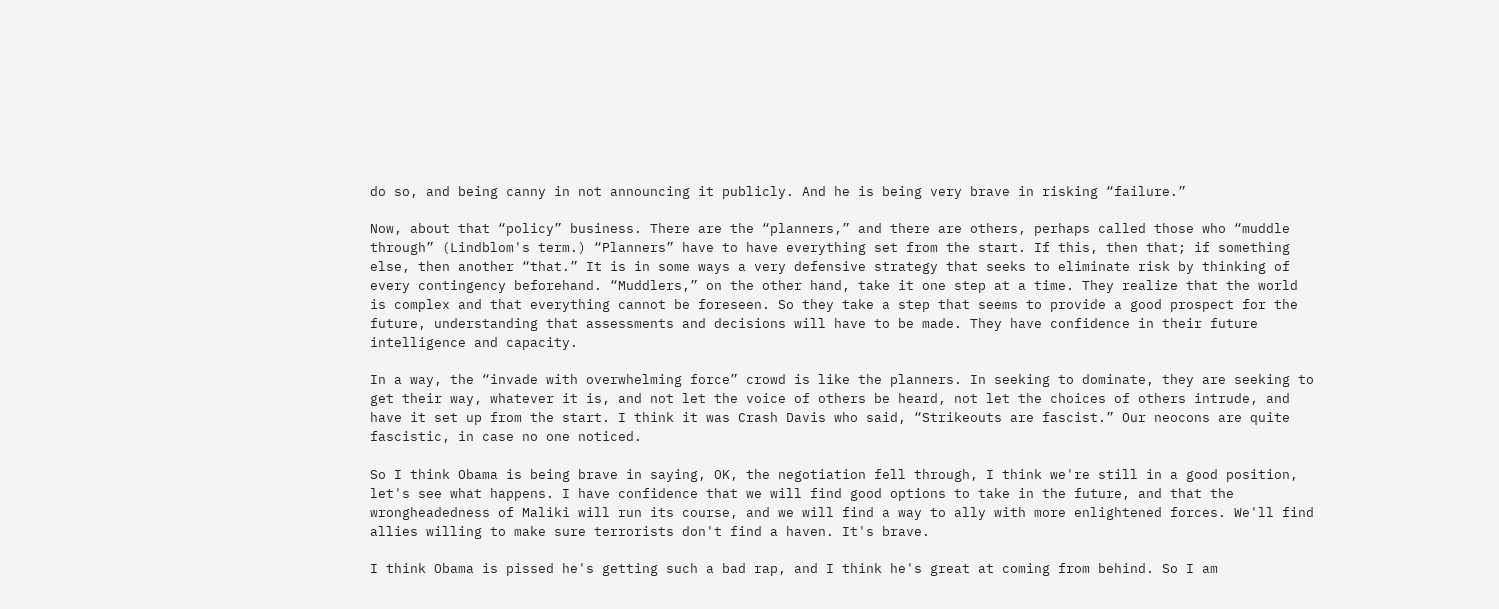do so, and being canny in not announcing it publicly. And he is being very brave in risking “failure.”

Now, about that “policy” business. There are the “planners,” and there are others, perhaps called those who “muddle through” (Lindblom's term.) “Planners” have to have everything set from the start. If this, then that; if something else, then another “that.” It is in some ways a very defensive strategy that seeks to eliminate risk by thinking of every contingency beforehand. “Muddlers,” on the other hand, take it one step at a time. They realize that the world is complex and that everything cannot be foreseen. So they take a step that seems to provide a good prospect for the future, understanding that assessments and decisions will have to be made. They have confidence in their future intelligence and capacity.

In a way, the “invade with overwhelming force” crowd is like the planners. In seeking to dominate, they are seeking to get their way, whatever it is, and not let the voice of others be heard, not let the choices of others intrude, and have it set up from the start. I think it was Crash Davis who said, “Strikeouts are fascist.” Our neocons are quite fascistic, in case no one noticed.

So I think Obama is being brave in saying, OK, the negotiation fell through, I think we're still in a good position, let's see what happens. I have confidence that we will find good options to take in the future, and that the wrongheadedness of Maliki will run its course, and we will find a way to ally with more enlightened forces. We'll find allies willing to make sure terrorists don't find a haven. It's brave.

I think Obama is pissed he's getting such a bad rap, and I think he's great at coming from behind. So I am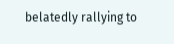belatedly rallying to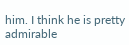him. I think he is pretty admirable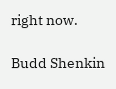right now.

Budd Shenkin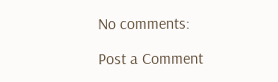No comments:

Post a Comment